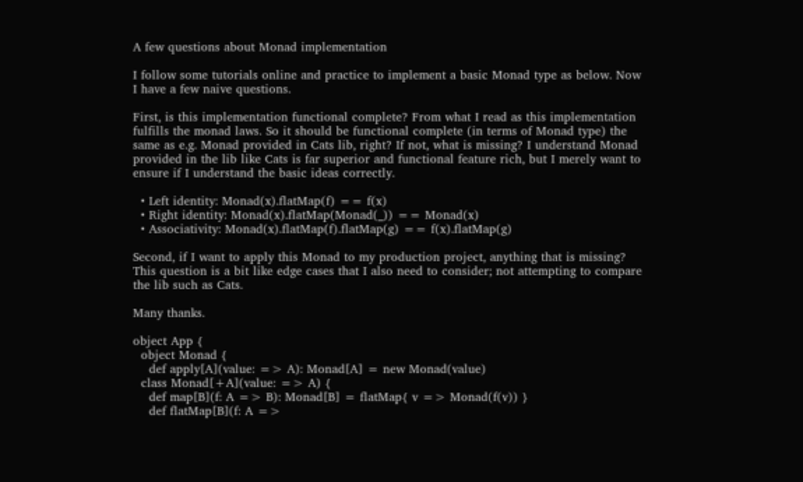A few questions about Monad implementation

I follow some tutorials online and practice to implement a basic Monad type as below. Now I have a few naive questions.

First, is this implementation functional complete? From what I read as this implementation fulfills the monad laws. So it should be functional complete (in terms of Monad type) the same as e.g. Monad provided in Cats lib, right? If not, what is missing? I understand Monad provided in the lib like Cats is far superior and functional feature rich, but I merely want to ensure if I understand the basic ideas correctly.

  • Left identity: Monad(x).flatMap(f) == f(x)
  • Right identity: Monad(x).flatMap(Monad(_)) == Monad(x)
  • Associativity: Monad(x).flatMap(f).flatMap(g) == f(x).flatMap(g)

Second, if I want to apply this Monad to my production project, anything that is missing? This question is a bit like edge cases that I also need to consider; not attempting to compare the lib such as Cats.

Many thanks.

object App {
  object Monad {
    def apply[A](value: => A): Monad[A] = new Monad(value)
  class Monad[+A](value: => A) {
    def map[B](f: A => B): Monad[B] = flatMap{ v => Monad(f(v)) }
    def flatMap[B](f: A =>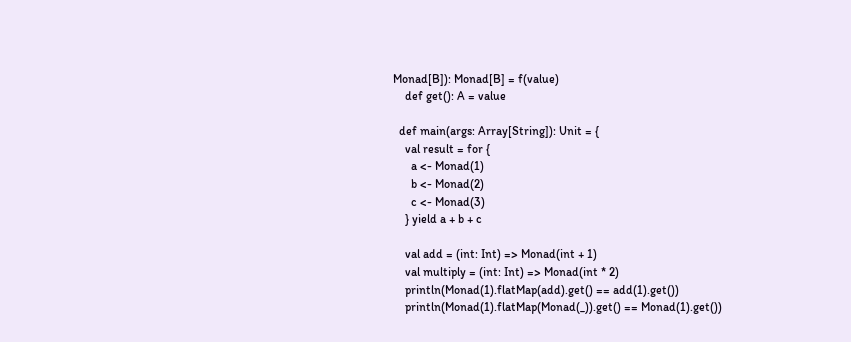Monad[B]): Monad[B] = f(value)
    def get(): A = value

  def main(args: Array[String]): Unit = {
    val result = for {
      a <- Monad(1)
      b <- Monad(2)
      c <- Monad(3)
    } yield a + b + c

    val add = (int: Int) => Monad(int + 1)
    val multiply = (int: Int) => Monad(int * 2)
    println(Monad(1).flatMap(add).get() == add(1).get())
    println(Monad(1).flatMap(Monad(_)).get() == Monad(1).get())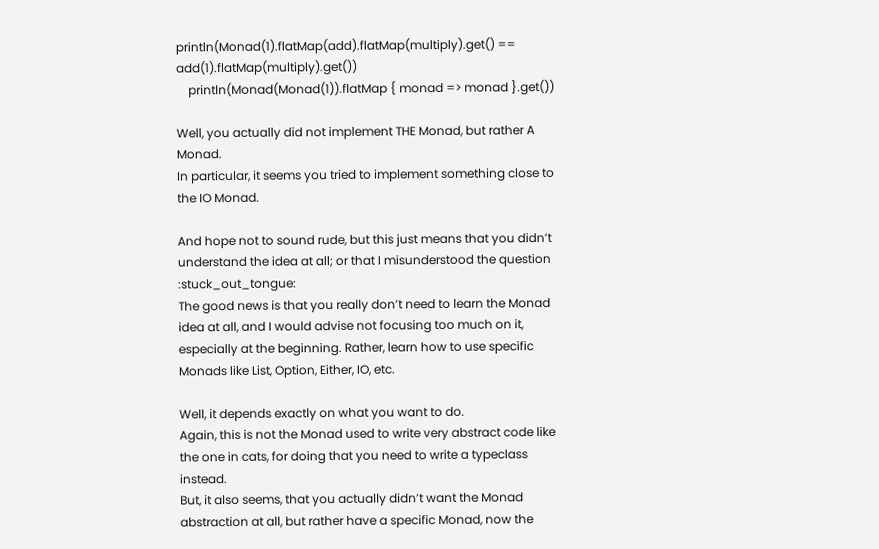println(Monad(1).flatMap(add).flatMap(multiply).get() == add(1).flatMap(multiply).get())
    println(Monad(Monad(1)).flatMap { monad => monad }.get())

Well, you actually did not implement THE Monad, but rather A Monad.
In particular, it seems you tried to implement something close to the IO Monad.

And hope not to sound rude, but this just means that you didn’t understand the idea at all; or that I misunderstood the question :stuck_out_tongue:
The good news is that you really don’t need to learn the Monad idea at all, and I would advise not focusing too much on it, especially at the beginning. Rather, learn how to use specific Monads like List, Option, Either, IO, etc.

Well, it depends exactly on what you want to do.
Again, this is not the Monad used to write very abstract code like the one in cats, for doing that you need to write a typeclass instead.
But, it also seems, that you actually didn’t want the Monad abstraction at all, but rather have a specific Monad, now the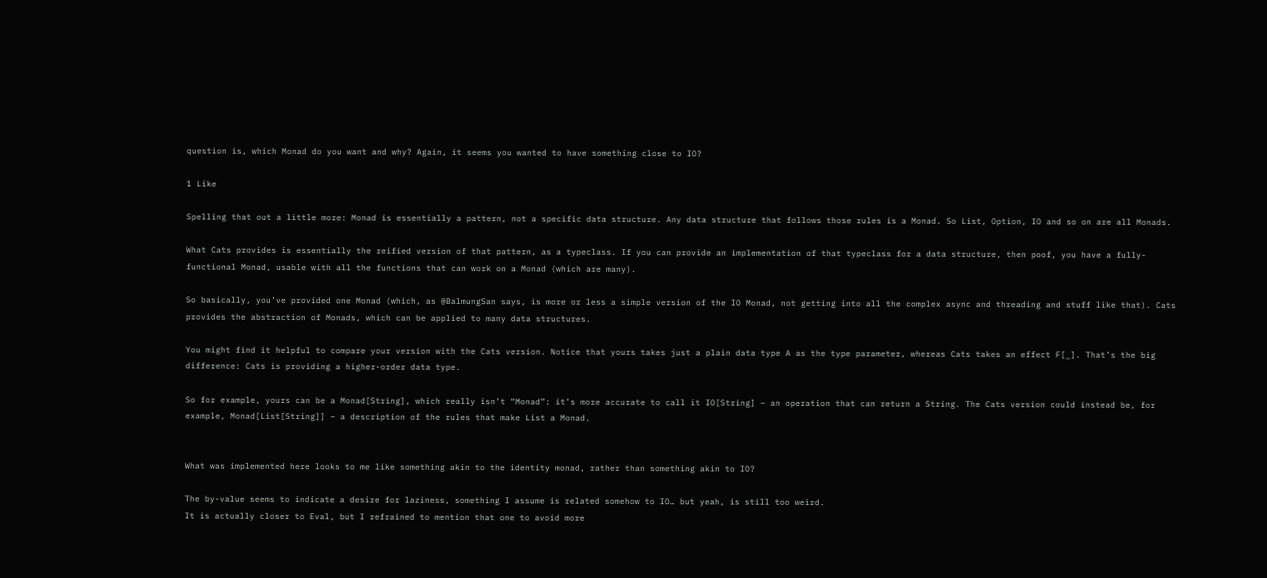question is, which Monad do you want and why? Again, it seems you wanted to have something close to IO?

1 Like

Spelling that out a little more: Monad is essentially a pattern, not a specific data structure. Any data structure that follows those rules is a Monad. So List, Option, IO and so on are all Monads.

What Cats provides is essentially the reified version of that pattern, as a typeclass. If you can provide an implementation of that typeclass for a data structure, then poof, you have a fully-functional Monad, usable with all the functions that can work on a Monad (which are many).

So basically, you’ve provided one Monad (which, as @BalmungSan says, is more or less a simple version of the IO Monad, not getting into all the complex async and threading and stuff like that). Cats provides the abstraction of Monads, which can be applied to many data structures.

You might find it helpful to compare your version with the Cats version. Notice that yours takes just a plain data type A as the type parameter, whereas Cats takes an effect F[_]. That’s the big difference: Cats is providing a higher-order data type.

So for example, yours can be a Monad[String], which really isn’t “Monad”: it’s more accurate to call it IO[String] – an operation that can return a String. The Cats version could instead be, for example, Monad[List[String]] – a description of the rules that make List a Monad.


What was implemented here looks to me like something akin to the identity monad, rather than something akin to IO?

The by-value seems to indicate a desire for laziness, something I assume is related somehow to IO… but yeah, is still too weird.
It is actually closer to Eval, but I refrained to mention that one to avoid more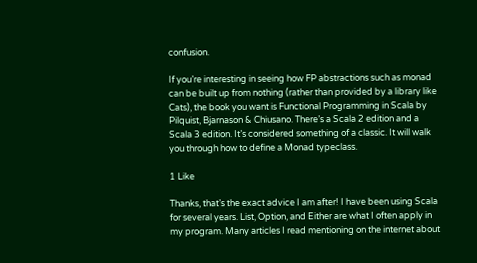confusion.

If you’re interesting in seeing how FP abstractions such as monad can be built up from nothing (rather than provided by a library like Cats), the book you want is Functional Programming in Scala by Pilquist, Bjarnason & Chiusano. There’s a Scala 2 edition and a Scala 3 edition. It’s considered something of a classic. It will walk you through how to define a Monad typeclass.

1 Like

Thanks, that’s the exact advice I am after! I have been using Scala for several years. List, Option, and Either are what I often apply in my program. Many articles I read mentioning on the internet about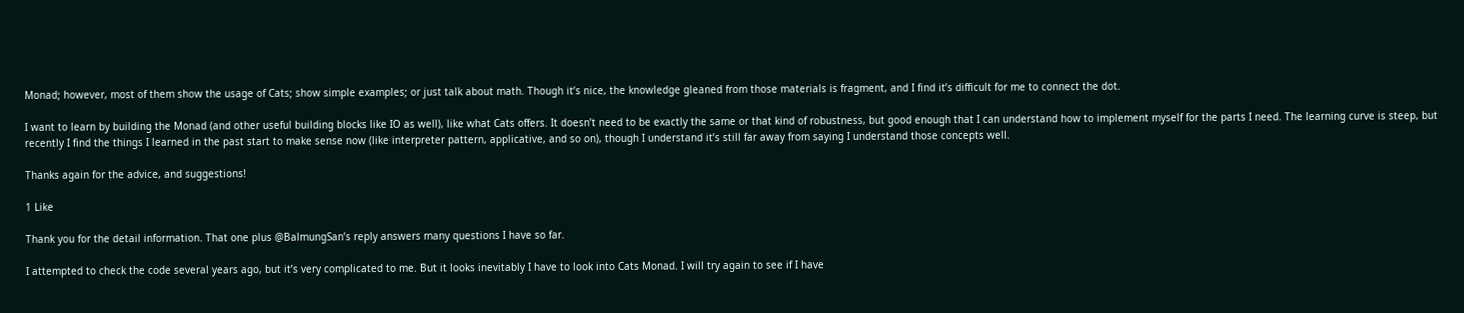Monad; however, most of them show the usage of Cats; show simple examples; or just talk about math. Though it’s nice, the knowledge gleaned from those materials is fragment, and I find it’s difficult for me to connect the dot.

I want to learn by building the Monad (and other useful building blocks like IO as well), like what Cats offers. It doesn’t need to be exactly the same or that kind of robustness, but good enough that I can understand how to implement myself for the parts I need. The learning curve is steep, but recently I find the things I learned in the past start to make sense now (like interpreter pattern, applicative, and so on), though I understand it’s still far away from saying I understand those concepts well.

Thanks again for the advice, and suggestions!

1 Like

Thank you for the detail information. That one plus @BalmungSan’s reply answers many questions I have so far.

I attempted to check the code several years ago, but it’s very complicated to me. But it looks inevitably I have to look into Cats Monad. I will try again to see if I have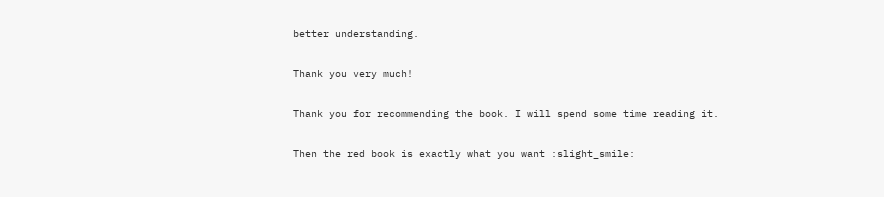better understanding.

Thank you very much!

Thank you for recommending the book. I will spend some time reading it.

Then the red book is exactly what you want :slight_smile: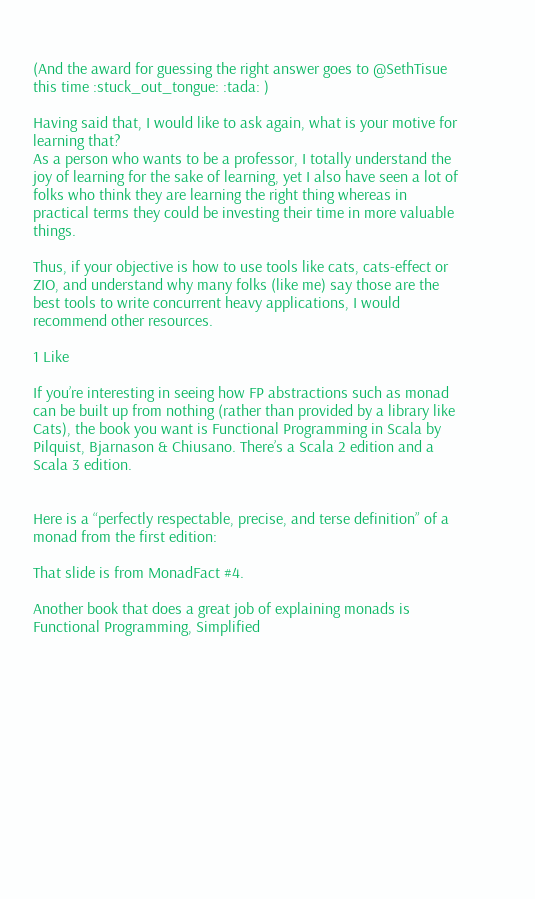(And the award for guessing the right answer goes to @SethTisue this time :stuck_out_tongue: :tada: )

Having said that, I would like to ask again, what is your motive for learning that?
As a person who wants to be a professor, I totally understand the joy of learning for the sake of learning, yet I also have seen a lot of folks who think they are learning the right thing whereas in practical terms they could be investing their time in more valuable things.

Thus, if your objective is how to use tools like cats, cats-effect or ZIO, and understand why many folks (like me) say those are the best tools to write concurrent heavy applications, I would recommend other resources.

1 Like

If you’re interesting in seeing how FP abstractions such as monad can be built up from nothing (rather than provided by a library like Cats), the book you want is Functional Programming in Scala by Pilquist, Bjarnason & Chiusano. There’s a Scala 2 edition and a Scala 3 edition.


Here is a “perfectly respectable, precise, and terse definition” of a monad from the first edition:

That slide is from MonadFact #4.

Another book that does a great job of explaining monads is Functional Programming, Simplified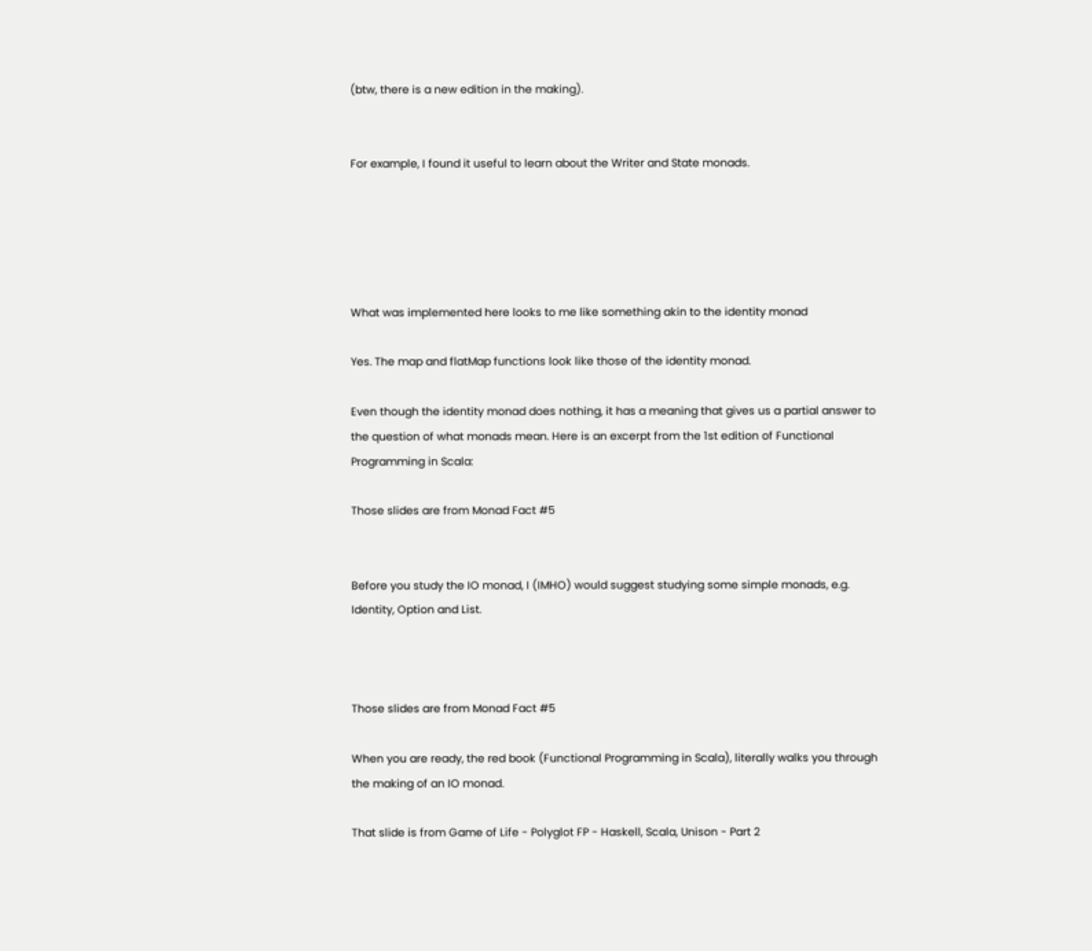(btw, there is a new edition in the making).


For example, I found it useful to learn about the Writer and State monads.





What was implemented here looks to me like something akin to the identity monad

Yes. The map and flatMap functions look like those of the identity monad.

Even though the identity monad does nothing, it has a meaning that gives us a partial answer to the question of what monads mean. Here is an excerpt from the 1st edition of Functional Programming in Scala:

Those slides are from Monad Fact #5


Before you study the IO monad, I (IMHO) would suggest studying some simple monads, e.g. Identity, Option and List.



Those slides are from Monad Fact #5

When you are ready, the red book (Functional Programming in Scala), literally walks you through the making of an IO monad.

That slide is from Game of Life - Polyglot FP - Haskell, Scala, Unison - Part 2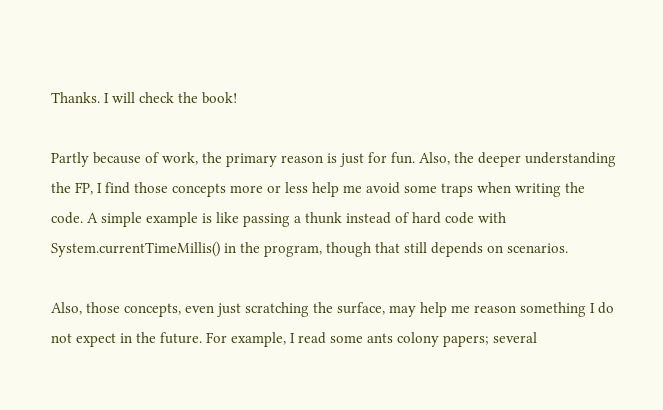Thanks. I will check the book!

Partly because of work, the primary reason is just for fun. Also, the deeper understanding the FP, I find those concepts more or less help me avoid some traps when writing the code. A simple example is like passing a thunk instead of hard code with System.currentTimeMillis() in the program, though that still depends on scenarios.

Also, those concepts, even just scratching the surface, may help me reason something I do not expect in the future. For example, I read some ants colony papers; several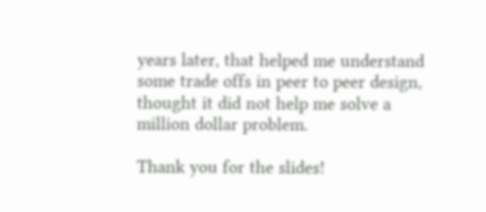years later, that helped me understand some trade offs in peer to peer design, thought it did not help me solve a million dollar problem.

Thank you for the slides!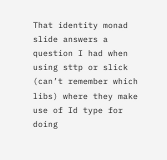That identity monad slide answers a question I had when using sttp or slick (can’t remember which libs) where they make use of Id type for doing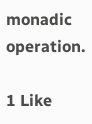monadic operation.

1 Like